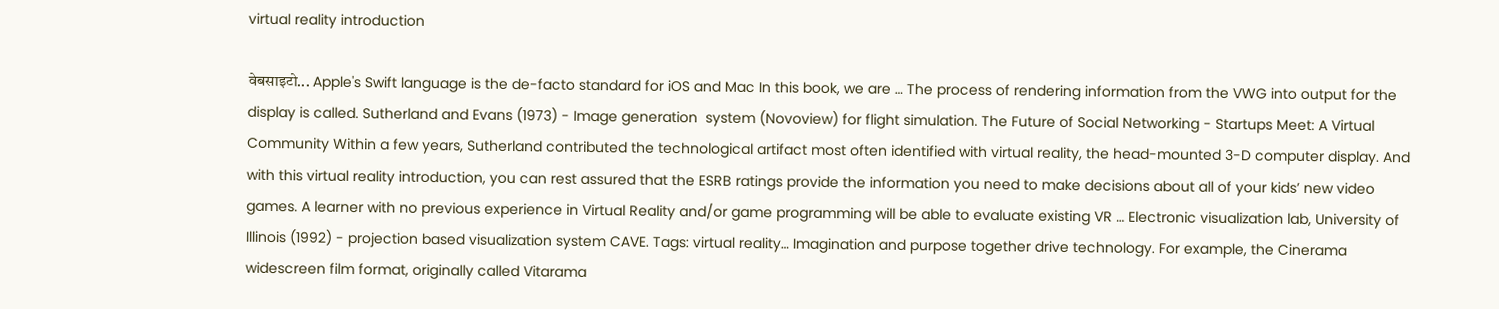virtual reality introduction

वेबसाइटो... Apple's Swift language is the de-facto standard for iOS and Mac In this book, we are … The process of rendering information from the VWG into output for the display is called. Sutherland and Evans (1973) - Image generation  system (Novoview) for flight simulation. The Future of Social Networking - Startups Meet: A Virtual Community Within a few years, Sutherland contributed the technological artifact most often identified with virtual reality, the head-mounted 3-D computer display. And with this virtual reality introduction, you can rest assured that the ESRB ratings provide the information you need to make decisions about all of your kids’ new video games. A learner with no previous experience in Virtual Reality and/or game programming will be able to evaluate existing VR … Electronic visualization lab, University of Illinois (1992) - projection based visualization system CAVE. Tags: virtual reality… Imagination and purpose together drive technology. For example, the Cinerama widescreen film format, originally called Vitarama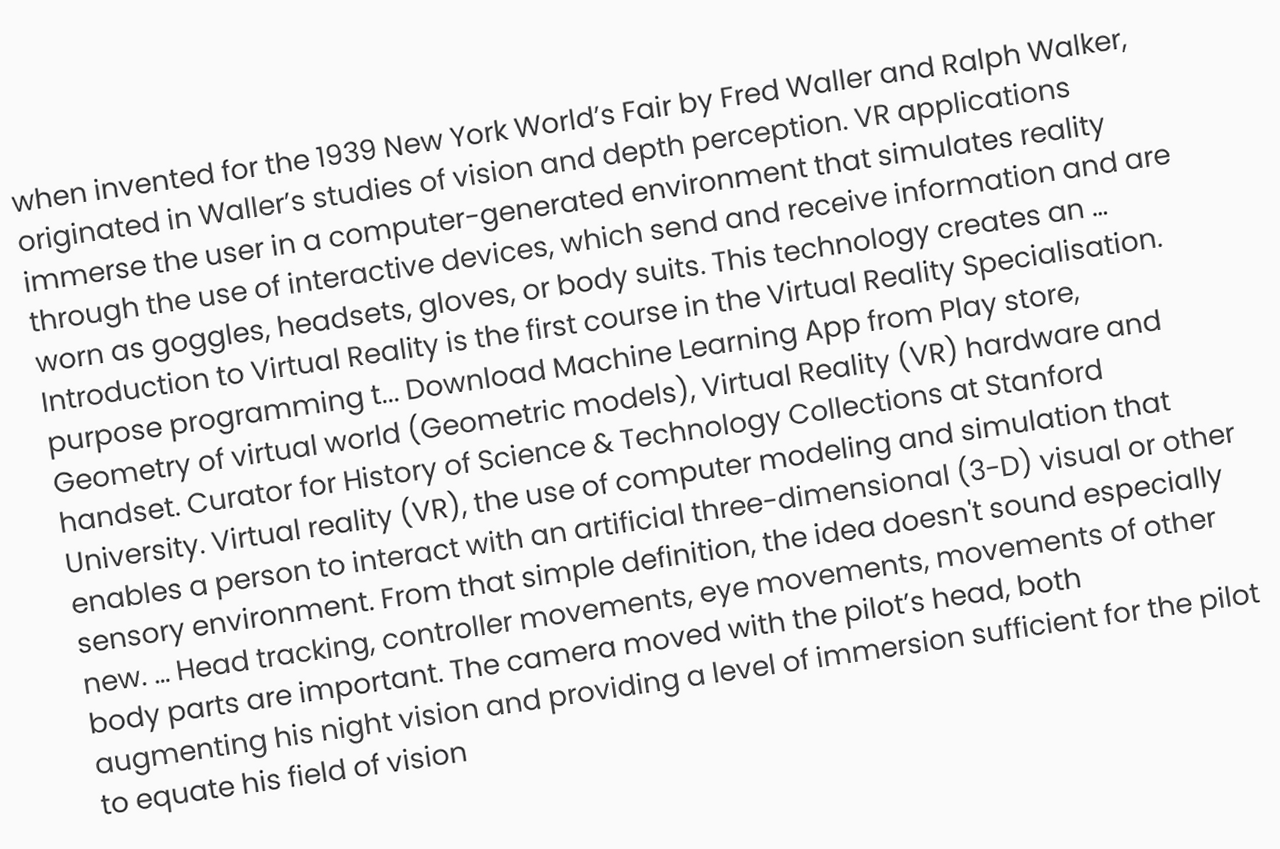when invented for the 1939 New York World’s Fair by Fred Waller and Ralph Walker, originated in Waller’s studies of vision and depth perception. VR applications immerse the user in a computer-generated environment that simulates reality through the use of interactive devices, which send and receive information and are worn as goggles, headsets, gloves, or body suits. This technology creates an … Introduction to Virtual Reality is the first course in the Virtual Reality Specialisation. purpose programming t... Download Machine Learning App from Play store, Geometry of virtual world (Geometric models), Virtual Reality (VR) hardware and handset. Curator for History of Science & Technology Collections at Stanford University. Virtual reality (VR), the use of computer modeling and simulation that enables a person to interact with an artificial three-dimensional (3-D) visual or other sensory environment. From that simple definition, the idea doesn't sound especially new. … Head tracking, controller movements, eye movements, movements of other body parts are important. The camera moved with the pilot’s head, both augmenting his night vision and providing a level of immersion sufficient for the pilot to equate his field of vision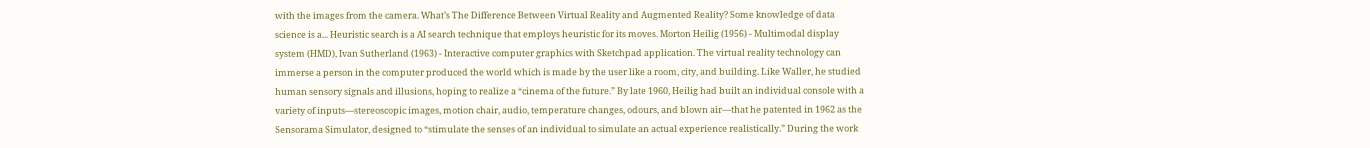with the images from the camera. What’s The Difference Between Virtual Reality and Augmented Reality? Some knowledge of data science is a... Heuristic search is a AI search technique that employs heuristic for its moves. Morton Heilig (1956) - Multimodal display system (HMD), Ivan Sutherland (1963) - Interactive computer graphics with Sketchpad application. The virtual reality technology can immerse a person in the computer produced the world which is made by the user like a room, city, and building. Like Waller, he studied human sensory signals and illusions, hoping to realize a “cinema of the future.” By late 1960, Heilig had built an individual console with a variety of inputs—stereoscopic images, motion chair, audio, temperature changes, odours, and blown air—that he patented in 1962 as the Sensorama Simulator, designed to “stimulate the senses of an individual to simulate an actual experience realistically.” During the work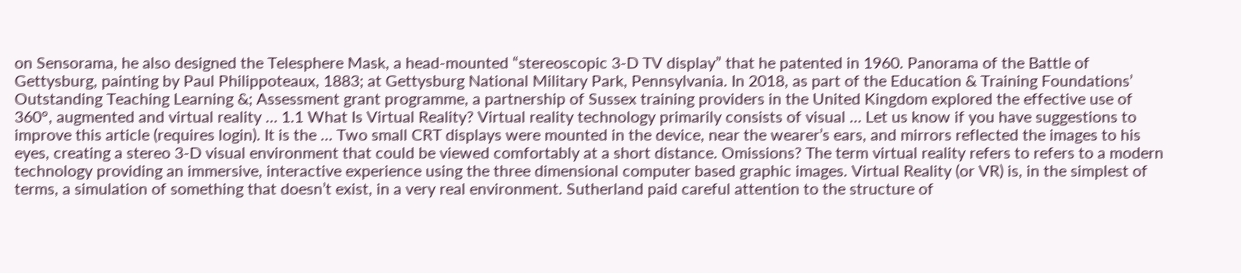on Sensorama, he also designed the Telesphere Mask, a head-mounted “stereoscopic 3-D TV display” that he patented in 1960. Panorama of the Battle of Gettysburg, painting by Paul Philippoteaux, 1883; at Gettysburg National Military Park, Pennsylvania. In 2018, as part of the Education & Training Foundations’ Outstanding Teaching Learning &; Assessment grant programme, a partnership of Sussex training providers in the United Kingdom explored the effective use of 360°, augmented and virtual reality … 1.1 What Is Virtual Reality? Virtual reality technology primarily consists of visual … Let us know if you have suggestions to improve this article (requires login). It is the … Two small CRT displays were mounted in the device, near the wearer’s ears, and mirrors reflected the images to his eyes, creating a stereo 3-D visual environment that could be viewed comfortably at a short distance. Omissions? The term virtual reality refers to refers to a modern technology providing an immersive, interactive experience using the three dimensional computer based graphic images. Virtual Reality (or VR) is, in the simplest of terms, a simulation of something that doesn’t exist, in a very real environment. Sutherland paid careful attention to the structure of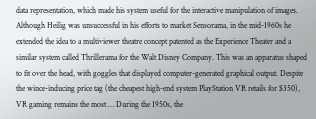data representation, which made his system useful for the interactive manipulation of images. Although Heilig was unsuccessful in his efforts to market Sensorama, in the mid-1960s he extended the idea to a multiviewer theatre concept patented as the Experience Theater and a similar system called Thrillerama for the Walt Disney Company. This was an apparatus shaped to fit over the head, with goggles that displayed computer-generated graphical output. Despite the wince-inducing price tag (the cheapest high-end system PlayStation VR retails for $350), VR gaming remains the most … During the 1950s, the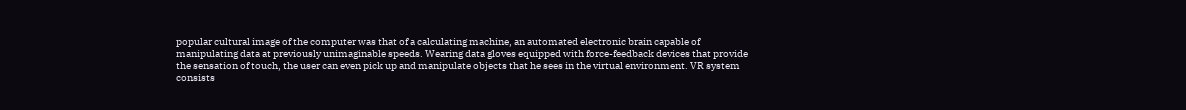popular cultural image of the computer was that of a calculating machine, an automated electronic brain capable of manipulating data at previously unimaginable speeds. Wearing data gloves equipped with force-feedback devices that provide the sensation of touch, the user can even pick up and manipulate objects that he sees in the virtual environment. VR system consists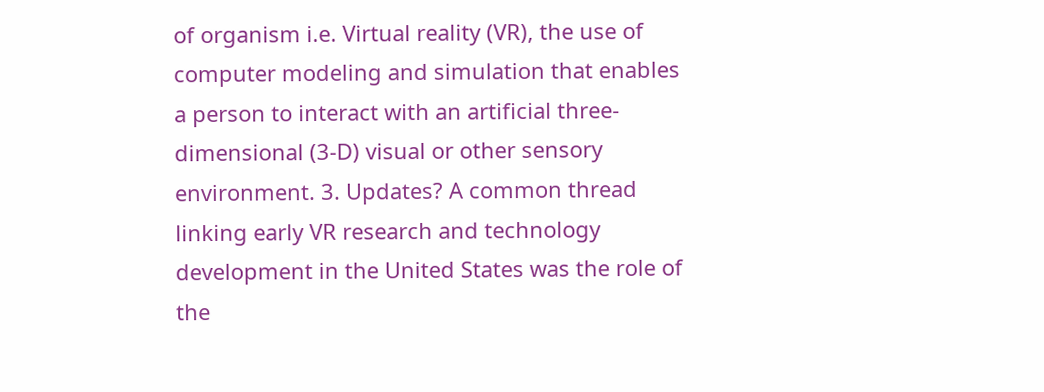of organism i.e. Virtual reality (VR), the use of computer modeling and simulation that enables a person to interact with an artificial three-dimensional (3-D) visual or other sensory environment. 3. Updates? A common thread linking early VR research and technology development in the United States was the role of the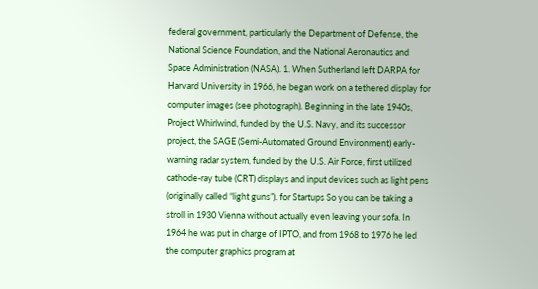federal government, particularly the Department of Defense, the National Science Foundation, and the National Aeronautics and Space Administration (NASA). 1. When Sutherland left DARPA for Harvard University in 1966, he began work on a tethered display for computer images (see photograph). Beginning in the late 1940s, Project Whirlwind, funded by the U.S. Navy, and its successor project, the SAGE (Semi-Automated Ground Environment) early-warning radar system, funded by the U.S. Air Force, first utilized cathode-ray tube (CRT) displays and input devices such as light pens (originally called “light guns”). for Startups So you can be taking a stroll in 1930 Vienna without actually even leaving your sofa. In 1964 he was put in charge of IPTO, and from 1968 to 1976 he led the computer graphics program at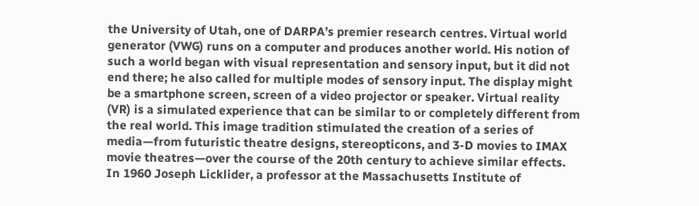the University of Utah, one of DARPA’s premier research centres. Virtual world generator (VWG) runs on a computer and produces another world. His notion of such a world began with visual representation and sensory input, but it did not end there; he also called for multiple modes of sensory input. The display might be a smartphone screen, screen of a video projector or speaker. Virtual reality (VR) is a simulated experience that can be similar to or completely different from the real world. This image tradition stimulated the creation of a series of media—from futuristic theatre designs, stereopticons, and 3-D movies to IMAX movie theatres—over the course of the 20th century to achieve similar effects. In 1960 Joseph Licklider, a professor at the Massachusetts Institute of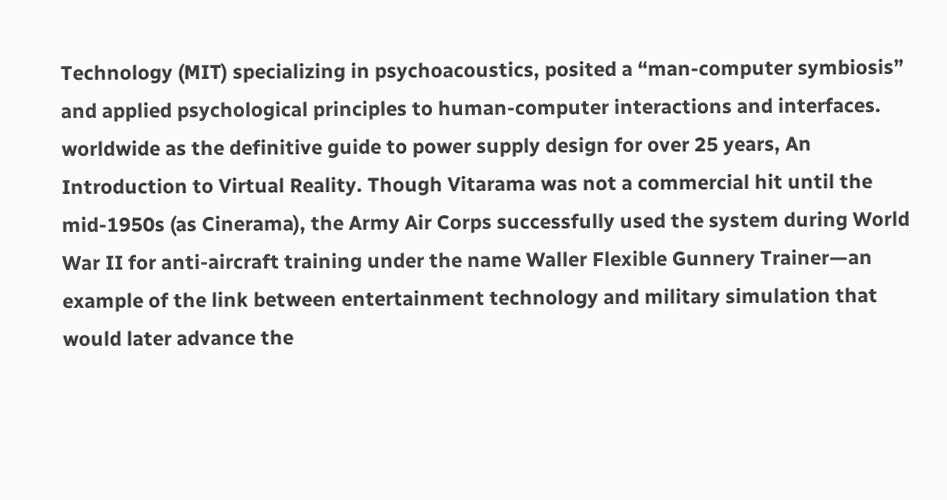Technology (MIT) specializing in psychoacoustics, posited a “man-computer symbiosis” and applied psychological principles to human-computer interactions and interfaces. worldwide as the definitive guide to power supply design for over 25 years, An Introduction to Virtual Reality. Though Vitarama was not a commercial hit until the mid-1950s (as Cinerama), the Army Air Corps successfully used the system during World War II for anti-aircraft training under the name Waller Flexible Gunnery Trainer—an example of the link between entertainment technology and military simulation that would later advance the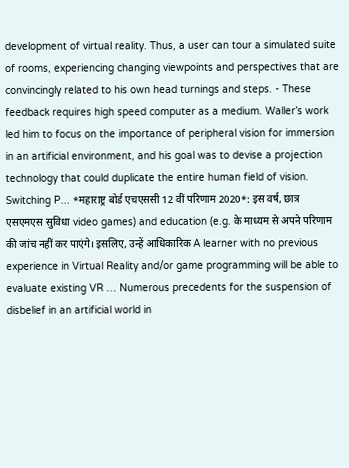development of virtual reality. Thus, a user can tour a simulated suite of rooms, experiencing changing viewpoints and perspectives that are convincingly related to his own head turnings and steps. - These feedback requires high speed computer as a medium. Waller’s work led him to focus on the importance of peripheral vision for immersion in an artificial environment, and his goal was to devise a projection technology that could duplicate the entire human field of vision. Switching P... *महाराष्ट्र बोर्ड एचएससी 12 वीं परिणाम 2020*: इस वर्ष, छात्र एसएमएस सुविधा video games) and education (e.g. के माध्यम से अपने परिणाम की जांच नहीं कर पाएंगे। इसलिए, उन्हें आधिकारिक A learner with no previous experience in Virtual Reality and/or game programming will be able to evaluate existing VR … Numerous precedents for the suspension of disbelief in an artificial world in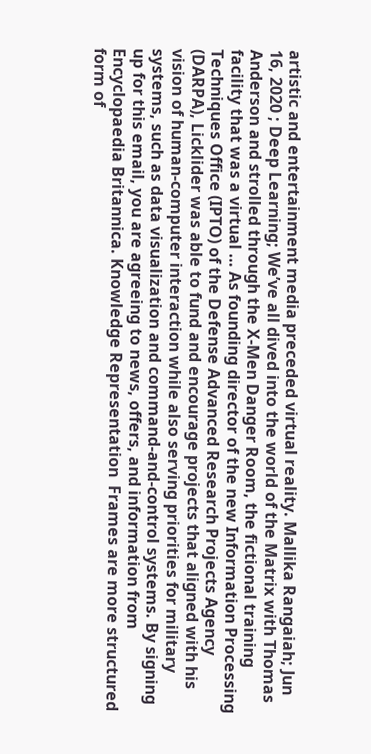artistic and entertainment media preceded virtual reality. Mallika Rangaiah; Jun 16, 2020 ; Deep Learning; We’ve all dived into the world of the Matrix with Thomas Anderson and strolled through the X-Men Danger Room, the fictional training facility that was a virtual … As founding director of the new Information Processing Techniques Office (IPTO) of the Defense Advanced Research Projects Agency (DARPA), Licklider was able to fund and encourage projects that aligned with his vision of human-computer interaction while also serving priorities for military systems, such as data visualization and command-and-control systems. By signing up for this email, you are agreeing to news, offers, and information from Encyclopaedia Britannica. Knowledge Representation  Frames are more structured form of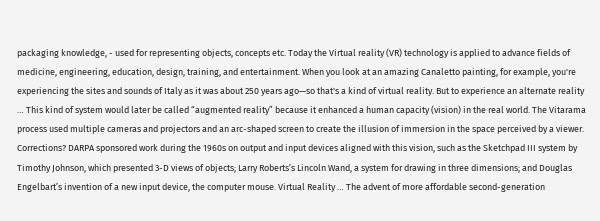packaging knowledge, - used for representing objects, concepts etc. Today the Virtual reality (VR) technology is applied to advance fields of medicine, engineering, education, design, training, and entertainment. When you look at an amazing Canaletto painting, for example, you're experiencing the sites and sounds of Italy as it was about 250 years ago—so that's a kind of virtual reality. But to experience an alternate reality … This kind of system would later be called “augmented reality” because it enhanced a human capacity (vision) in the real world. The Vitarama process used multiple cameras and projectors and an arc-shaped screen to create the illusion of immersion in the space perceived by a viewer. Corrections? DARPA sponsored work during the 1960s on output and input devices aligned with this vision, such as the Sketchpad III system by Timothy Johnson, which presented 3-D views of objects; Larry Roberts’s Lincoln Wand, a system for drawing in three dimensions; and Douglas Engelbart’s invention of a new input device, the computer mouse. Virtual Reality … The advent of more affordable second-generation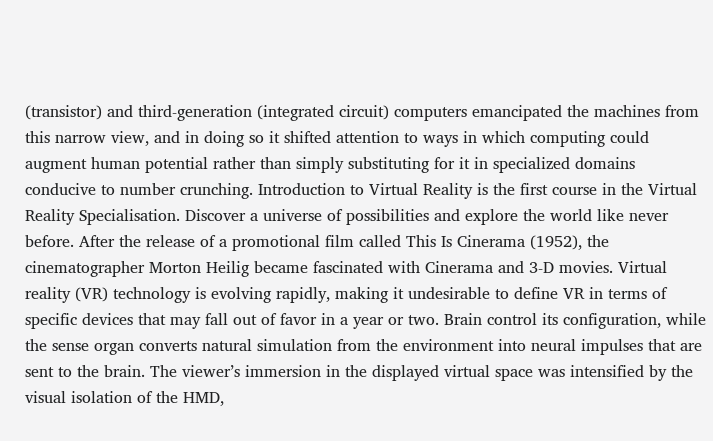(transistor) and third-generation (integrated circuit) computers emancipated the machines from this narrow view, and in doing so it shifted attention to ways in which computing could augment human potential rather than simply substituting for it in specialized domains conducive to number crunching. Introduction to Virtual Reality is the first course in the Virtual Reality Specialisation. Discover a universe of possibilities and explore the world like never before. After the release of a promotional film called This Is Cinerama (1952), the cinematographer Morton Heilig became fascinated with Cinerama and 3-D movies. Virtual reality (VR) technology is evolving rapidly, making it undesirable to define VR in terms of specific devices that may fall out of favor in a year or two. Brain control its configuration, while the sense organ converts natural simulation from the environment into neural impulses that are sent to the brain. The viewer’s immersion in the displayed virtual space was intensified by the visual isolation of the HMD,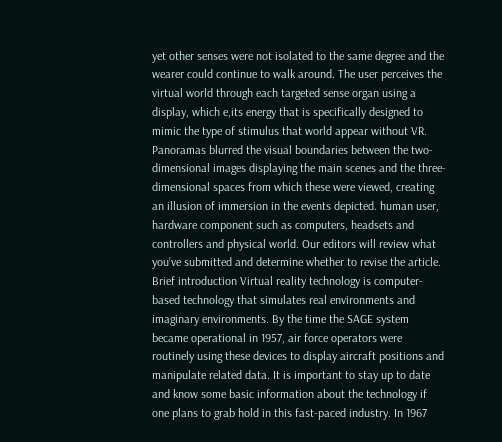yet other senses were not isolated to the same degree and the wearer could continue to walk around. The user perceives the virtual world through each targeted sense organ using a display, which e,its energy that is specifically designed to mimic the type of stimulus that world appear without VR. Panoramas blurred the visual boundaries between the two-dimensional images displaying the main scenes and the three-dimensional spaces from which these were viewed, creating an illusion of immersion in the events depicted. human user, hardware component such as computers, headsets and controllers and physical world. Our editors will review what you’ve submitted and determine whether to revise the article. Brief introduction Virtual reality technology is computer-based technology that simulates real environments and imaginary environments. By the time the SAGE system became operational in 1957, air force operators were routinely using these devices to display aircraft positions and manipulate related data. It is important to stay up to date and know some basic information about the technology if one plans to grab hold in this fast-paced industry. In 1967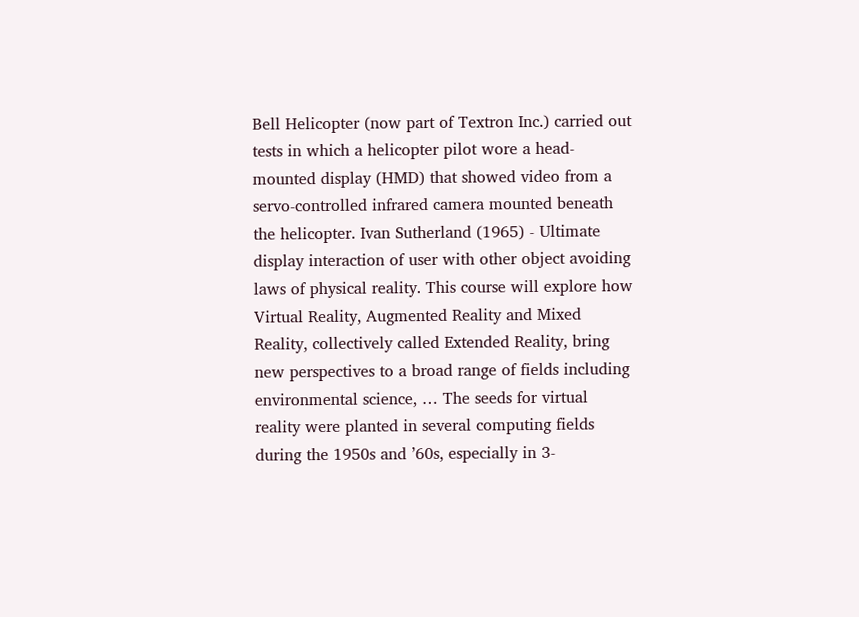Bell Helicopter (now part of Textron Inc.) carried out tests in which a helicopter pilot wore a head-mounted display (HMD) that showed video from a servo-controlled infrared camera mounted beneath the helicopter. Ivan Sutherland (1965) - Ultimate display interaction of user with other object avoiding  laws of physical reality. This course will explore how Virtual Reality, Augmented Reality and Mixed Reality, collectively called Extended Reality, bring new perspectives to a broad range of fields including environmental science, … The seeds for virtual reality were planted in several computing fields during the 1950s and ’60s, especially in 3-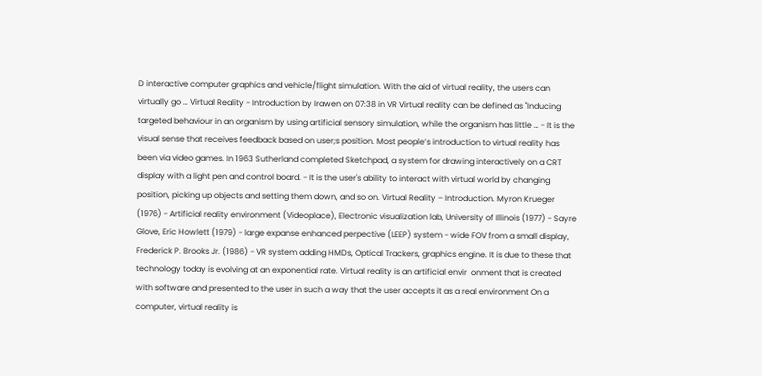D interactive computer graphics and vehicle/flight simulation. With the aid of virtual reality, the users can virtually go … Virtual Reality - Introduction by Irawen on 07:38 in VR Virtual reality can be defined as "Inducing targeted behaviour in an organism by using artificial sensory simulation, while the organism has little … - It is the visual sense that receives feedback based on user;s position. Most people’s introduction to virtual reality has been via video games. In 1963 Sutherland completed Sketchpad, a system for drawing interactively on a CRT display with a light pen and control board. - It is the user's ability to interact with virtual world by changing position, picking up objects and setting them down, and so on. Virtual Reality – Introduction. Myron Krueger (1976) - Artificial reality environment (Videoplace), Electronic visualization lab, University of Illinois (1977) - Sayre Glove, Eric Howlett (1979) - large expanse enhanced perpective (LEEP) system - wide FOV from a small display, Frederick P. Brooks Jr. (1986) - VR system adding HMDs, Optical Trackers, graphics engine. It is due to these that technology today is evolving at an exponential rate. Virtual reality is an artificial envir  onment that is created with software and presented to the user in such a way that the user accepts it as a real environment On a computer, virtual reality is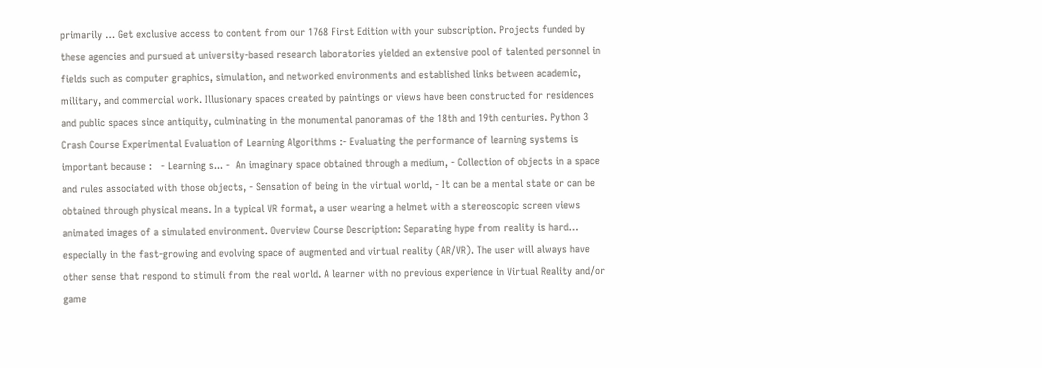primarily … Get exclusive access to content from our 1768 First Edition with your subscription. Projects funded by these agencies and pursued at university-based research laboratories yielded an extensive pool of talented personnel in fields such as computer graphics, simulation, and networked environments and established links between academic, military, and commercial work. Illusionary spaces created by paintings or views have been constructed for residences and public spaces since antiquity, culminating in the monumental panoramas of the 18th and 19th centuries. Python 3 Crash Course Experimental Evaluation of Learning Algorithms :- Evaluating the performance of learning systems is important because :   - Learning s... -  An imaginary space obtained through a medium, - Collection of objects in a space and rules associated with those objects, - Sensation of being in the virtual world, - It can be a mental state or can be obtained through physical means. In a typical VR format, a user wearing a helmet with a stereoscopic screen views animated images of a simulated environment. Overview Course Description: Separating hype from reality is hard… especially in the fast-growing and evolving space of augmented and virtual reality (AR/VR). The user will always have other sense that respond to stimuli from the real world. A learner with no previous experience in Virtual Reality and/or game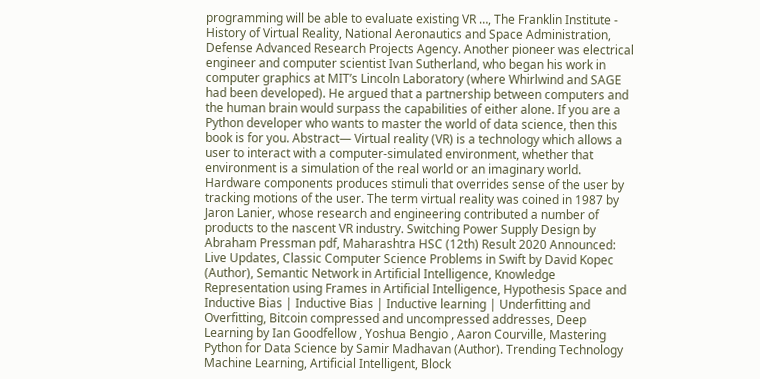programming will be able to evaluate existing VR …, The Franklin Institute - History of Virtual Reality, National Aeronautics and Space Administration, Defense Advanced Research Projects Agency. Another pioneer was electrical engineer and computer scientist Ivan Sutherland, who began his work in computer graphics at MIT’s Lincoln Laboratory (where Whirlwind and SAGE had been developed). He argued that a partnership between computers and the human brain would surpass the capabilities of either alone. If you are a Python developer who wants to master the world of data science, then this book is for you. Abstract— Virtual reality (VR) is a technology which allows a user to interact with a computer-simulated environment, whether that environment is a simulation of the real world or an imaginary world. Hardware components produces stimuli that overrides sense of the user by tracking motions of the user. The term virtual reality was coined in 1987 by Jaron Lanier, whose research and engineering contributed a number of products to the nascent VR industry. Switching Power Supply Design by Abraham Pressman pdf, Maharashtra HSC (12th) Result 2020 Announced: Live Updates, Classic Computer Science Problems in Swift by David Kopec (Author), Semantic Network in Artificial Intelligence, Knowledge Representation using Frames in Artificial Intelligence, Hypothesis Space and Inductive Bias | Inductive Bias | Inductive learning | Underfitting and Overfitting, Bitcoin compressed and uncompressed addresses, Deep Learning by Ian Goodfellow , Yoshua Bengio , Aaron Courville, Mastering Python for Data Science by Samir Madhavan (Author). Trending Technology Machine Learning, Artificial Intelligent, Block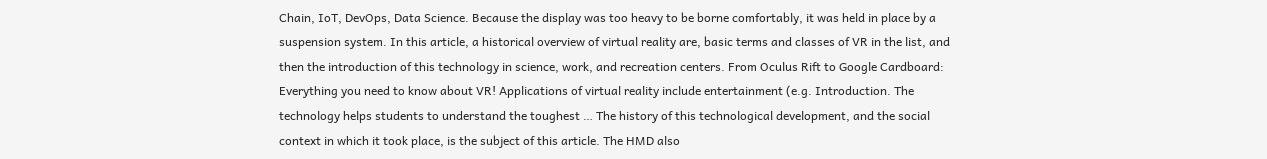Chain, IoT, DevOps, Data Science. Because the display was too heavy to be borne comfortably, it was held in place by a suspension system. In this article, a historical overview of virtual reality are, basic terms and classes of VR in the list, and then the introduction of this technology in science, work, and recreation centers. From Oculus Rift to Google Cardboard: Everything you need to know about VR! Applications of virtual reality include entertainment (e.g. Introduction. The technology helps students to understand the toughest … The history of this technological development, and the social context in which it took place, is the subject of this article. The HMD also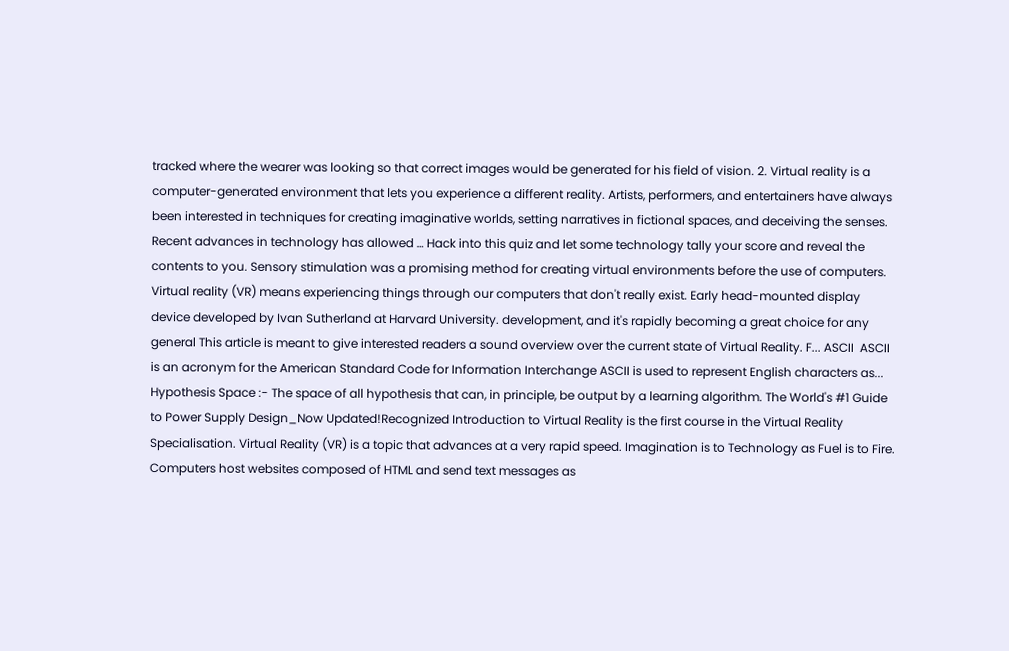tracked where the wearer was looking so that correct images would be generated for his field of vision. 2. Virtual reality is a computer-generated environment that lets you experience a different reality. Artists, performers, and entertainers have always been interested in techniques for creating imaginative worlds, setting narratives in fictional spaces, and deceiving the senses. Recent advances in technology has allowed … Hack into this quiz and let some technology tally your score and reveal the contents to you. Sensory stimulation was a promising method for creating virtual environments before the use of computers. Virtual reality (VR) means experiencing things through our computers that don't really exist. Early head-mounted display device developed by Ivan Sutherland at Harvard University. development, and it's rapidly becoming a great choice for any general This article is meant to give interested readers a sound overview over the current state of Virtual Reality. F... ASCII  ASCII is an acronym for the American Standard Code for Information Interchange ASCII is used to represent English characters as... Hypothesis Space :- The space of all hypothesis that can, in principle, be output by a learning algorithm. The World's #1 Guide to Power Supply Design_Now Updated!Recognized Introduction to Virtual Reality is the first course in the Virtual Reality Specialisation. Virtual Reality (VR) is a topic that advances at a very rapid speed. Imagination is to Technology as Fuel is to Fire. Computers host websites composed of HTML and send text messages as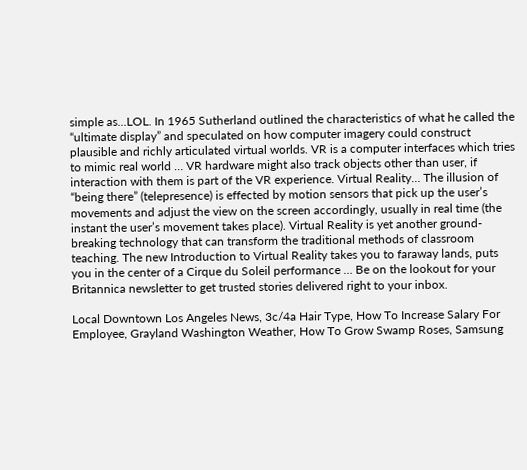simple as...LOL. In 1965 Sutherland outlined the characteristics of what he called the “ultimate display” and speculated on how computer imagery could construct plausible and richly articulated virtual worlds. VR is a computer interfaces which tries to mimic real world … VR hardware might also track objects other than user, if interaction with them is part of the VR experience. Virtual Reality… The illusion of “being there” (telepresence) is effected by motion sensors that pick up the user’s movements and adjust the view on the screen accordingly, usually in real time (the instant the user’s movement takes place). Virtual Reality is yet another ground-breaking technology that can transform the traditional methods of classroom teaching. The new Introduction to Virtual Reality takes you to faraway lands, puts you in the center of a Cirque du Soleil performance … Be on the lookout for your Britannica newsletter to get trusted stories delivered right to your inbox.

Local Downtown Los Angeles News, 3c/4a Hair Type, How To Increase Salary For Employee, Grayland Washington Weather, How To Grow Swamp Roses, Samsung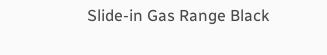Slide-in Gas Range Black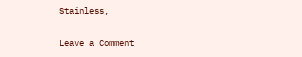Stainless,

Leave a Comment